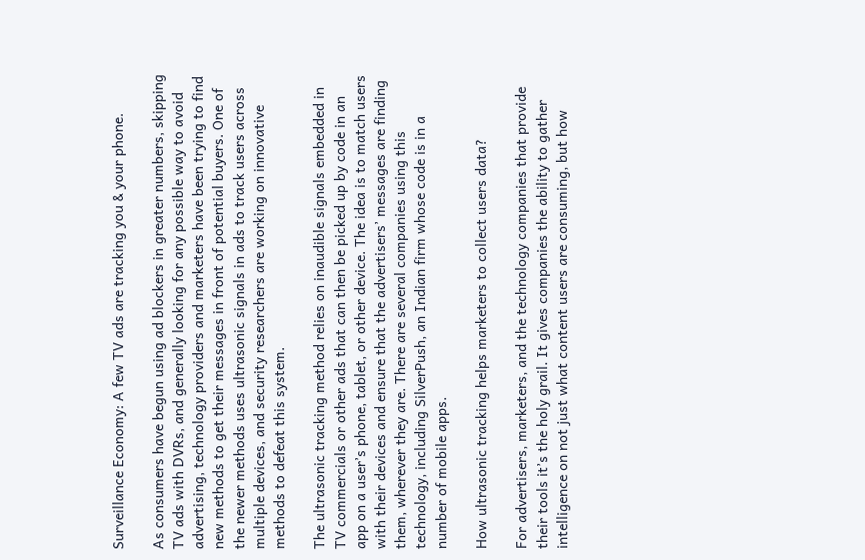Surveillance Economy: A few TV ads are tracking you & your phone.

As consumers have begun using ad blockers in greater numbers, skipping TV ads with DVRs, and generally looking for any possible way to avoid advertising, technology providers and marketers have been trying to find new methods to get their messages in front of potential buyers. One of the newer methods uses ultrasonic signals in ads to track users across multiple devices, and security researchers are working on innovative methods to defeat this system.

The ultrasonic tracking method relies on inaudible signals embedded in TV commercials or other ads that can then be picked up by code in an app on a user’s phone, tablet, or other device. The idea is to match users with their devices and ensure that the advertisers’ messages are finding them, wherever they are. There are several companies using this technology, including SilverPush, an Indian firm whose code is in a number of mobile apps.

How ultrasonic tracking helps marketers to collect users data?

For advertisers, marketers, and the technology companies that provide their tools it’s the holy grail. It gives companies the ability to gather intelligence on not just what content users are consuming, but how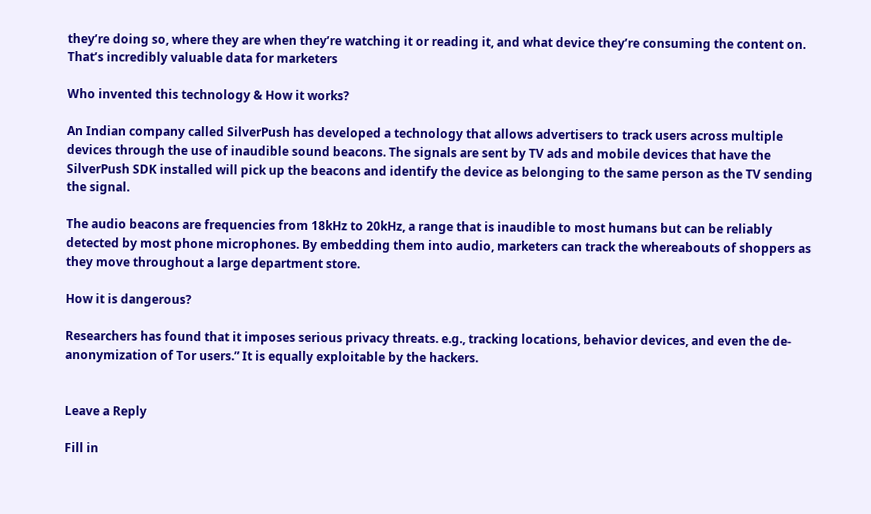they’re doing so, where they are when they’re watching it or reading it, and what device they’re consuming the content on. That’s incredibly valuable data for marketers

Who invented this technology & How it works?

An Indian company called SilverPush has developed a technology that allows advertisers to track users across multiple devices through the use of inaudible sound beacons. The signals are sent by TV ads and mobile devices that have the SilverPush SDK installed will pick up the beacons and identify the device as belonging to the same person as the TV sending the signal.

The audio beacons are frequencies from 18kHz to 20kHz, a range that is inaudible to most humans but can be reliably detected by most phone microphones. By embedding them into audio, marketers can track the whereabouts of shoppers as they move throughout a large department store.

How it is dangerous?

Researchers has found that it imposes serious privacy threats. e.g., tracking locations, behavior devices, and even the de-anonymization of Tor users.” It is equally exploitable by the hackers.


Leave a Reply

Fill in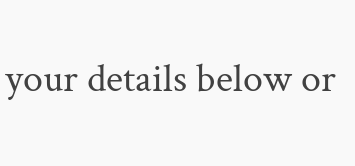your details below or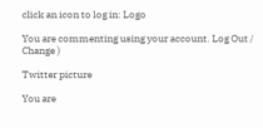click an icon to log in: Logo

You are commenting using your account. Log Out /  Change )

Twitter picture

You are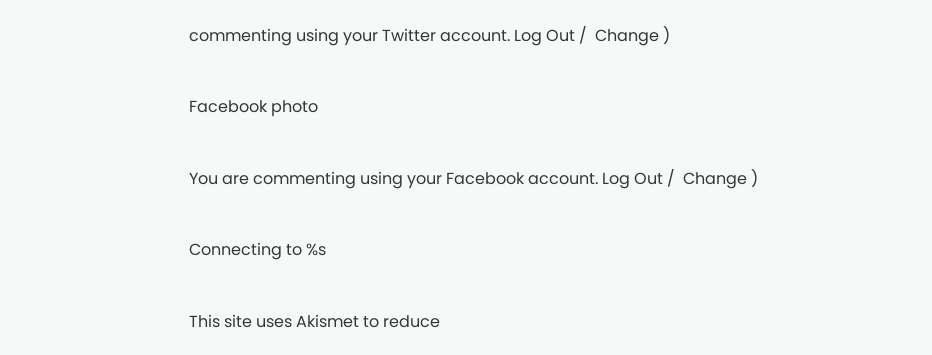commenting using your Twitter account. Log Out /  Change )

Facebook photo

You are commenting using your Facebook account. Log Out /  Change )

Connecting to %s

This site uses Akismet to reduce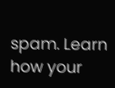spam. Learn how your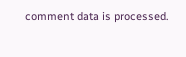comment data is processed.